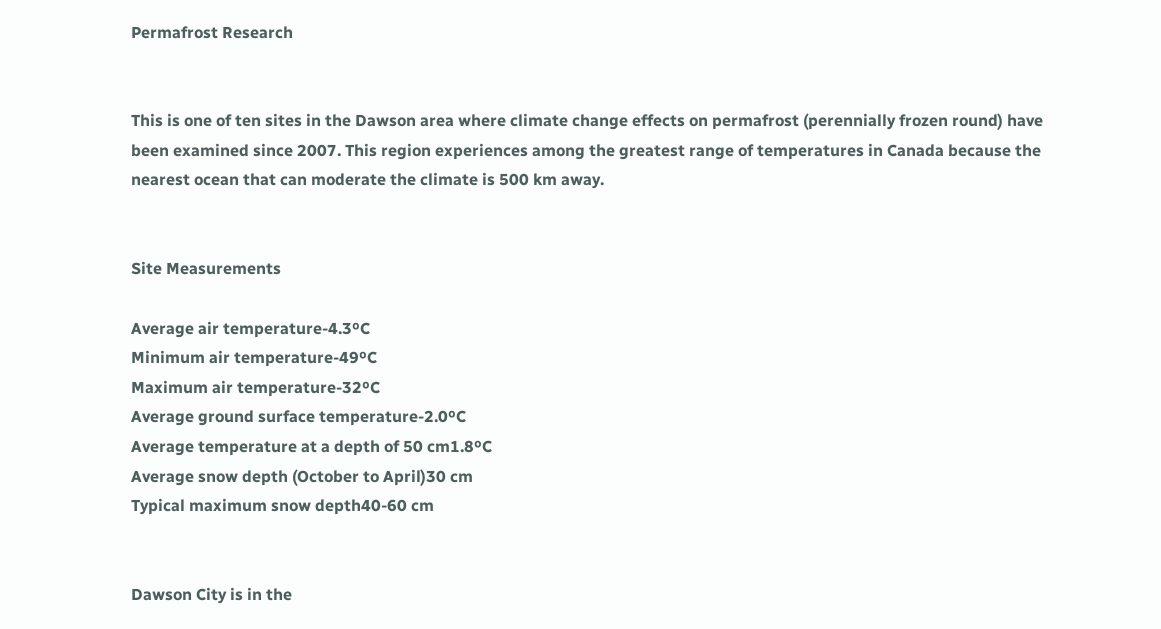Permafrost Research


This is one of ten sites in the Dawson area where climate change effects on permafrost (perennially frozen round) have been examined since 2007. This region experiences among the greatest range of temperatures in Canada because the nearest ocean that can moderate the climate is 500 km away.


Site Measurements

Average air temperature-4.3ºC
Minimum air temperature-49ºC
Maximum air temperature-32ºC
Average ground surface temperature-2.0ºC
Average temperature at a depth of 50 cm1.8ºC
Average snow depth (October to April)30 cm
Typical maximum snow depth40-60 cm


Dawson City is in the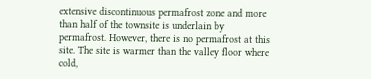extensive discontinuous permafrost zone and more than half of the townsite is underlain by permafrost. However, there is no permafrost at this site. The site is warmer than the valley floor where cold,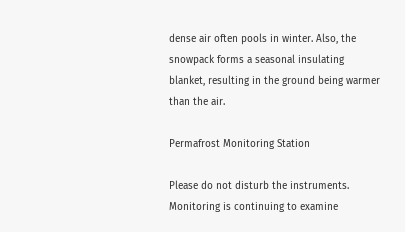dense air often pools in winter. Also, the snowpack forms a seasonal insulating blanket, resulting in the ground being warmer than the air.

Permafrost Monitoring Station

Please do not disturb the instruments. Monitoring is continuing to examine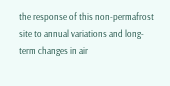the response of this non-permafrost site to annual variations and long-term changes in air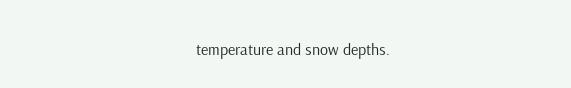temperature and snow depths.